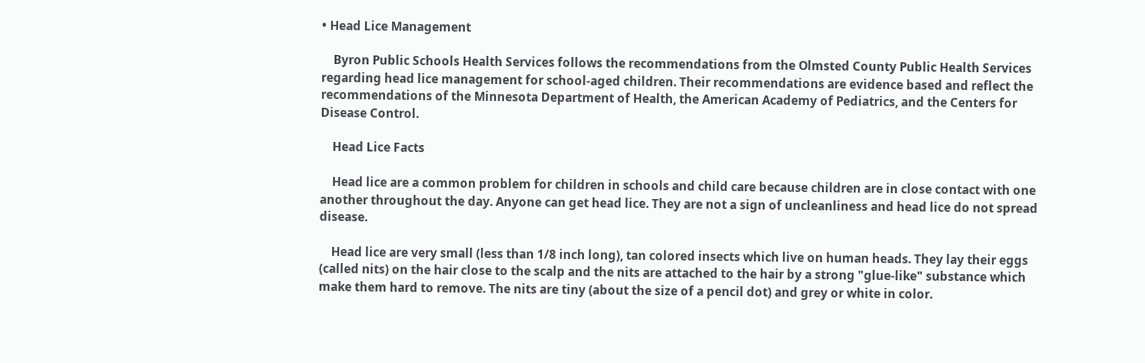• Head Lice Management

    Byron Public Schools Health Services follows the recommendations from the Olmsted County Public Health Services regarding head lice management for school-aged children. Their recommendations are evidence based and reflect the recommendations of the Minnesota Department of Health, the American Academy of Pediatrics, and the Centers for Disease Control.

    Head Lice Facts

    Head lice are a common problem for children in schools and child care because children are in close contact with one another throughout the day. Anyone can get head lice. They are not a sign of uncleanliness and head lice do not spread disease.

    Head lice are very small (less than 1/8 inch long), tan colored insects which live on human heads. They lay their eggs (called nits) on the hair close to the scalp and the nits are attached to the hair by a strong "glue-like" substance which make them hard to remove. The nits are tiny (about the size of a pencil dot) and grey or white in color.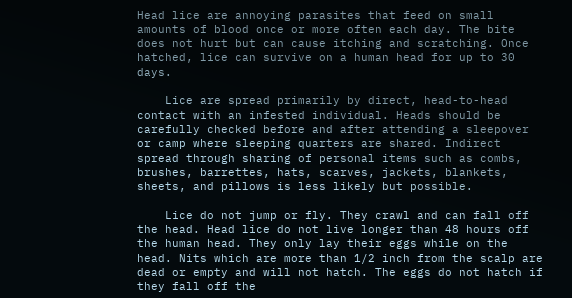Head lice are annoying parasites that feed on small amounts of blood once or more often each day. The bite does not hurt but can cause itching and scratching. Once hatched, lice can survive on a human head for up to 30 days.

    Lice are spread primarily by direct, head-to-head contact with an infested individual. Heads should be carefully checked before and after attending a sleepover or camp where sleeping quarters are shared. Indirect spread through sharing of personal items such as combs, brushes, barrettes, hats, scarves, jackets, blankets, sheets, and pillows is less likely but possible.

    Lice do not jump or fly. They crawl and can fall off the head. Head lice do not live longer than 48 hours off the human head. They only lay their eggs while on the head. Nits which are more than 1/2 inch from the scalp are dead or empty and will not hatch. The eggs do not hatch if they fall off the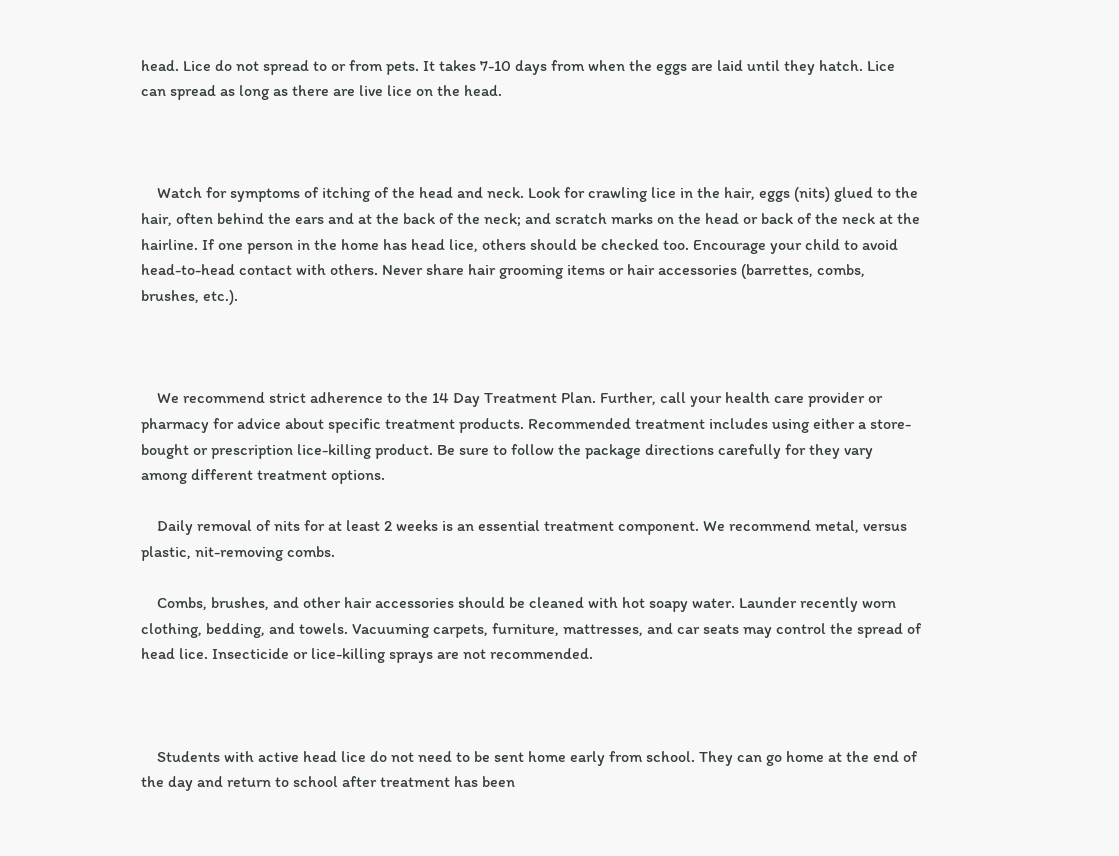head. Lice do not spread to or from pets. It takes 7-10 days from when the eggs are laid until they hatch. Lice can spread as long as there are live lice on the head.



    Watch for symptoms of itching of the head and neck. Look for crawling lice in the hair, eggs (nits) glued to the hair, often behind the ears and at the back of the neck; and scratch marks on the head or back of the neck at the hairline. If one person in the home has head lice, others should be checked too. Encourage your child to avoid head-to-head contact with others. Never share hair grooming items or hair accessories (barrettes, combs, brushes, etc.).



    We recommend strict adherence to the 14 Day Treatment Plan. Further, call your health care provider or pharmacy for advice about specific treatment products. Recommended treatment includes using either a store-bought or prescription lice-killing product. Be sure to follow the package directions carefully for they vary among different treatment options.

    Daily removal of nits for at least 2 weeks is an essential treatment component. We recommend metal, versus plastic, nit-removing combs.

    Combs, brushes, and other hair accessories should be cleaned with hot soapy water. Launder recently worn clothing, bedding, and towels. Vacuuming carpets, furniture, mattresses, and car seats may control the spread of head lice. Insecticide or lice-killing sprays are not recommended.



    Students with active head lice do not need to be sent home early from school. They can go home at the end of the day and return to school after treatment has been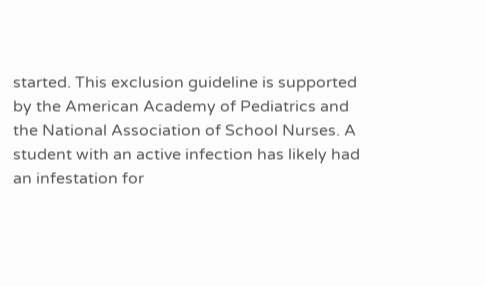started. This exclusion guideline is supported by the American Academy of Pediatrics and the National Association of School Nurses. A student with an active infection has likely had an infestation for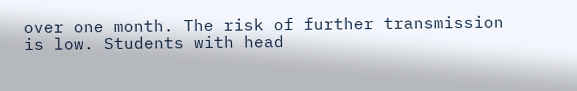over one month. The risk of further transmission is low. Students with head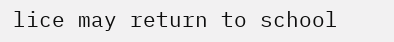lice may return to school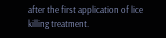after the first application of lice killing treatment.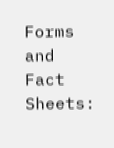Forms and Fact Sheets: